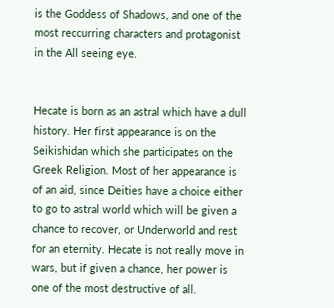is the Goddess of Shadows, and one of the most reccurring characters and protagonist in the All seeing eye.


Hecate is born as an astral which have a dull history. Her first appearance is on the Seikishidan which she participates on the Greek Religion. Most of her appearance is of an aid, since Deities have a choice either to go to astral world which will be given a chance to recover, or Underworld and rest for an eternity. Hecate is not really move in wars, but if given a chance, her power is one of the most destructive of all.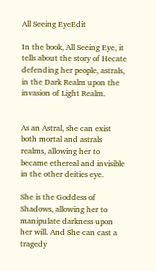All Seeing EyeEdit

In the book, All Seeing Eye, it tells about the story of Hecate defending her people, astrals, in the Dark Realm upon the invasion of Light Realm.


As an Astral, she can exist both mortal and astrals realms, allowing her to became ethereal and invisible in the other deities eye.

She is the Goddess of Shadows, allowing her to manipulate darkness upon her will. And She can cast a tragedy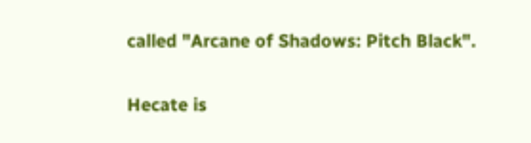called "Arcane of Shadows: Pitch Black".


Hecate is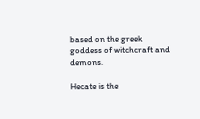based on the greek goddess of witchcraft and demons.

Hecate is the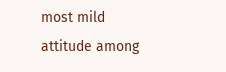most mild attitude among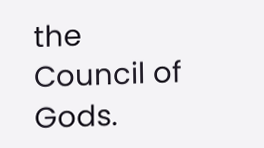the Council of Gods.